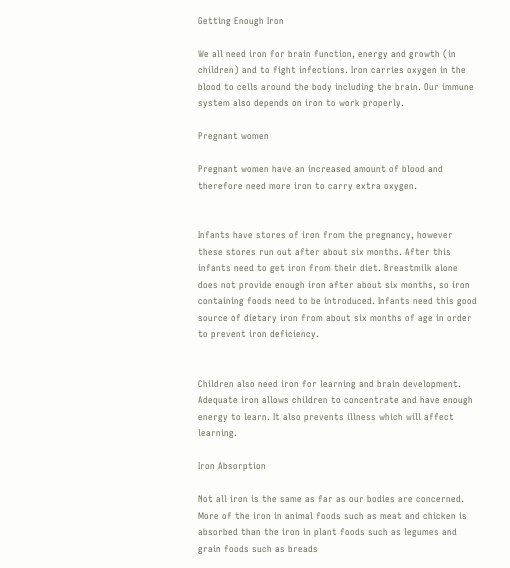Getting Enough Iron

We all need iron for brain function, energy and growth (in children) and to fight infections. Iron carries oxygen in the blood to cells around the body including the brain. Our immune system also depends on iron to work properly.

Pregnant women

Pregnant women have an increased amount of blood and therefore need more iron to carry extra oxygen.


Infants have stores of iron from the pregnancy, however these stores run out after about six months. After this infants need to get iron from their diet. Breastmilk alone does not provide enough iron after about six months, so iron containing foods need to be introduced. Infants need this good source of dietary iron from about six months of age in order to prevent iron deficiency.


Children also need iron for learning and brain development. Adequate iron allows children to concentrate and have enough energy to learn. It also prevents illness which will affect learning.

Iron Absorption

Not all iron is the same as far as our bodies are concerned. More of the iron in animal foods such as meat and chicken is absorbed than the iron in plant foods such as legumes and grain foods such as breads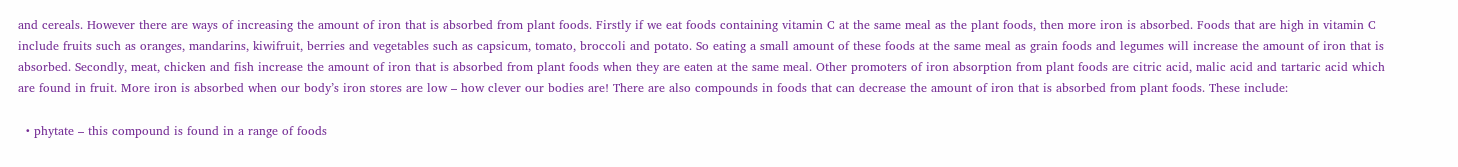and cereals. However there are ways of increasing the amount of iron that is absorbed from plant foods. Firstly if we eat foods containing vitamin C at the same meal as the plant foods, then more iron is absorbed. Foods that are high in vitamin C include fruits such as oranges, mandarins, kiwifruit, berries and vegetables such as capsicum, tomato, broccoli and potato. So eating a small amount of these foods at the same meal as grain foods and legumes will increase the amount of iron that is absorbed. Secondly, meat, chicken and fish increase the amount of iron that is absorbed from plant foods when they are eaten at the same meal. Other promoters of iron absorption from plant foods are citric acid, malic acid and tartaric acid which are found in fruit. More iron is absorbed when our body’s iron stores are low – how clever our bodies are! There are also compounds in foods that can decrease the amount of iron that is absorbed from plant foods. These include:

  • phytate – this compound is found in a range of foods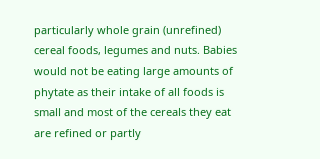particularly whole grain (unrefined) cereal foods, legumes and nuts. Babies would not be eating large amounts of phytate as their intake of all foods is small and most of the cereals they eat are refined or partly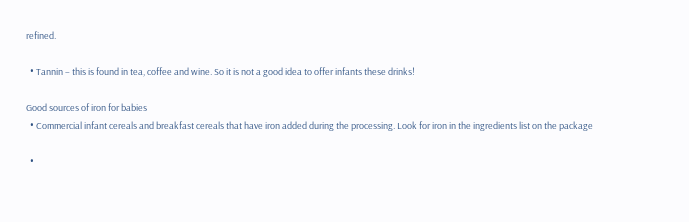refined.

  • Tannin – this is found in tea, coffee and wine. So it is not a good idea to offer infants these drinks!

Good sources of iron for babies
  • Commercial infant cereals and breakfast cereals that have iron added during the processing. Look for iron in the ingredients list on the package

  •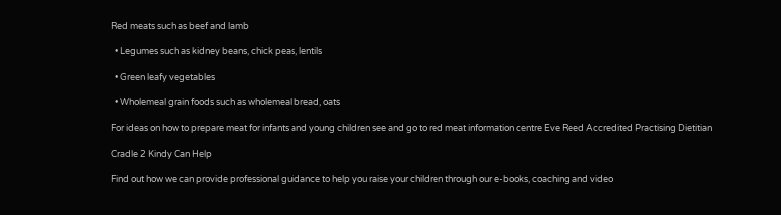Red meats such as beef and lamb

  • Legumes such as kidney beans, chick peas, lentils

  • Green leafy vegetables

  • Wholemeal grain foods such as wholemeal bread, oats

For ideas on how to prepare meat for infants and young children see and go to red meat information centre Eve Reed Accredited Practising Dietitian

Cradle 2 Kindy Can Help

Find out how we can provide professional guidance to help you raise your children through our e-books, coaching and video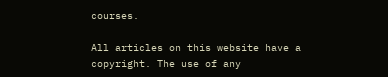courses.

All articles on this website have a copyright. The use of any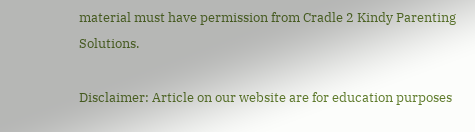material must have permission from Cradle 2 Kindy Parenting Solutions.

Disclaimer: Article on our website are for education purposes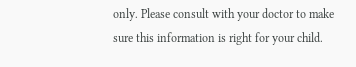only. Please consult with your doctor to make sure this information is right for your child.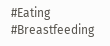#Eating #Breastfeeding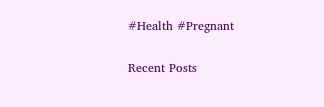#Health #Pregnant

Recent Posts